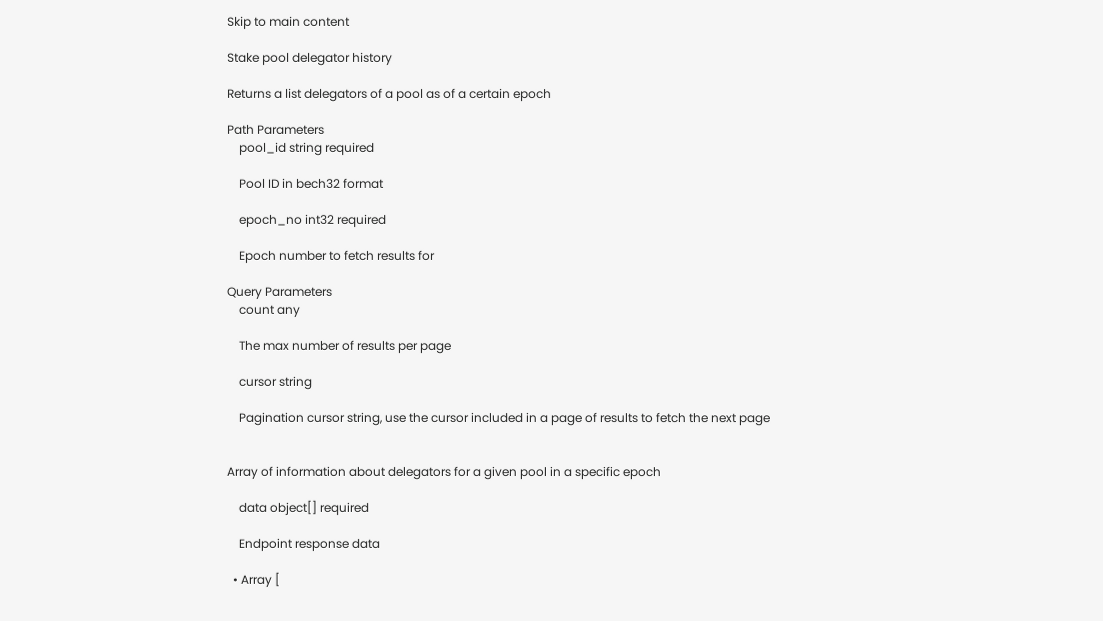Skip to main content

Stake pool delegator history

Returns a list delegators of a pool as of a certain epoch

Path Parameters
    pool_id string required

    Pool ID in bech32 format

    epoch_no int32 required

    Epoch number to fetch results for

Query Parameters
    count any

    The max number of results per page

    cursor string

    Pagination cursor string, use the cursor included in a page of results to fetch the next page


Array of information about delegators for a given pool in a specific epoch

    data object[] required

    Endpoint response data

  • Array [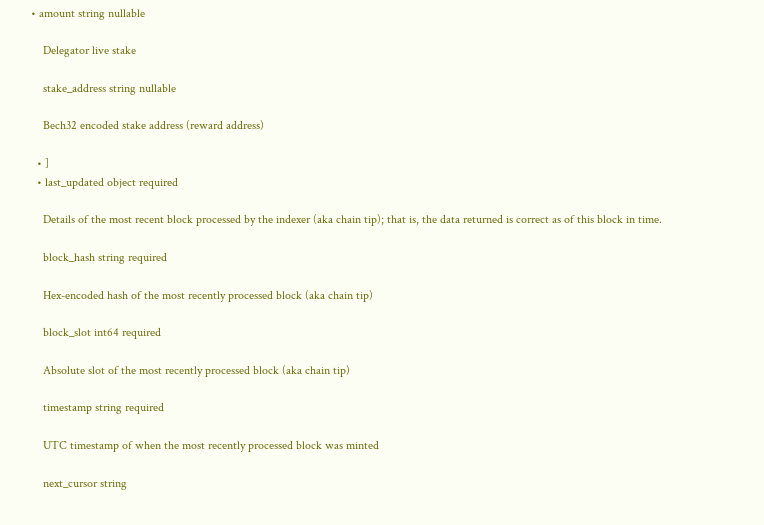• amount string nullable

    Delegator live stake

    stake_address string nullable

    Bech32 encoded stake address (reward address)

  • ]
  • last_updated object required

    Details of the most recent block processed by the indexer (aka chain tip); that is, the data returned is correct as of this block in time.

    block_hash string required

    Hex-encoded hash of the most recently processed block (aka chain tip)

    block_slot int64 required

    Absolute slot of the most recently processed block (aka chain tip)

    timestamp string required

    UTC timestamp of when the most recently processed block was minted

    next_cursor string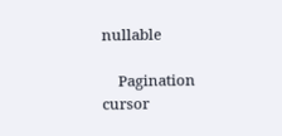nullable

    Pagination cursor